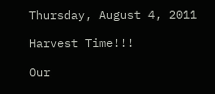Thursday, August 4, 2011

Harvest Time!!!

Our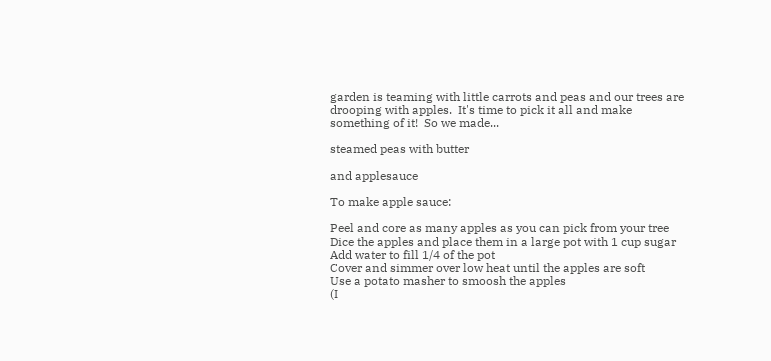garden is teaming with little carrots and peas and our trees are drooping with apples.  It's time to pick it all and make something of it!  So we made...

steamed peas with butter

and applesauce

To make apple sauce:

Peel and core as many apples as you can pick from your tree
Dice the apples and place them in a large pot with 1 cup sugar
Add water to fill 1/4 of the pot
Cover and simmer over low heat until the apples are soft
Use a potato masher to smoosh the apples
(I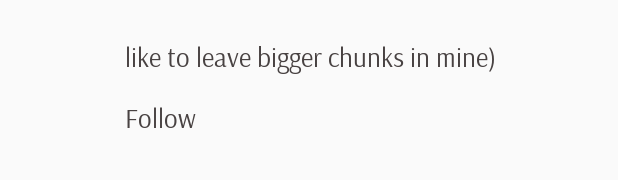like to leave bigger chunks in mine)

Follow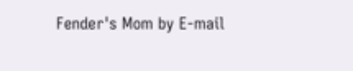Fender's Mom by E-mail